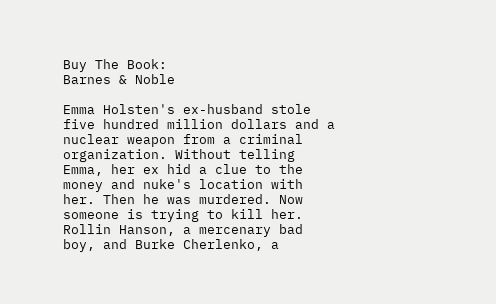Buy The Book:
Barnes & Noble

Emma Holsten's ex-husband stole five hundred million dollars and a nuclear weapon from a criminal organization. Without telling Emma, her ex hid a clue to the money and nuke's location with her. Then he was murdered. Now someone is trying to kill her. Rollin Hanson, a mercenary bad boy, and Burke Cherlenko, a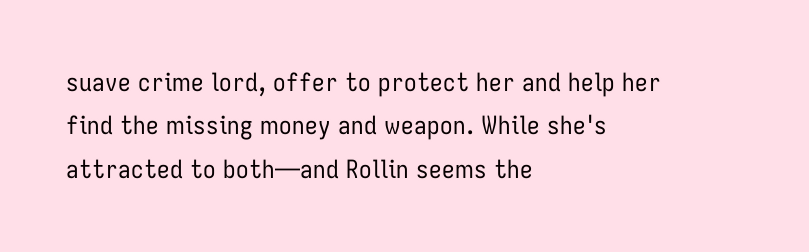suave crime lord, offer to protect her and help her find the missing money and weapon. While she's attracted to both—and Rollin seems the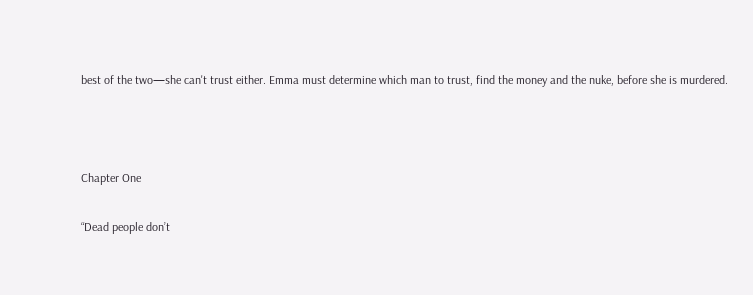best of the two—she can't trust either. Emma must determine which man to trust, find the money and the nuke, before she is murdered.



Chapter One

“Dead people don’t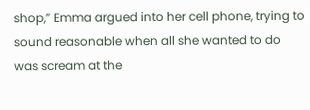shop,” Emma argued into her cell phone, trying to sound reasonable when all she wanted to do was scream at the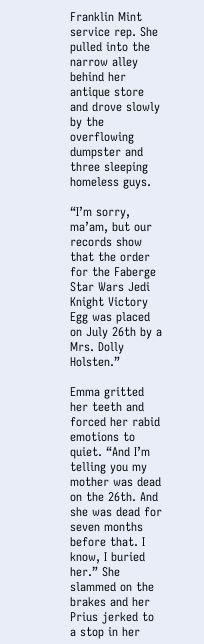Franklin Mint service rep. She pulled into the narrow alley behind her antique store and drove slowly by the overflowing dumpster and three sleeping homeless guys.

“I’m sorry, ma’am, but our records show that the order for the Faberge Star Wars Jedi Knight Victory Egg was placed on July 26th by a Mrs. Dolly Holsten.”

Emma gritted her teeth and forced her rabid emotions to quiet. “And I’m telling you my mother was dead on the 26th. And she was dead for seven months before that. I know, I buried her.” She slammed on the brakes and her Prius jerked to a stop in her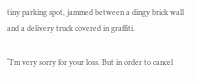tiny parking spot, jammed between a dingy brick wall and a delivery truck covered in graffiti.

“I’m very sorry for your loss. But in order to cancel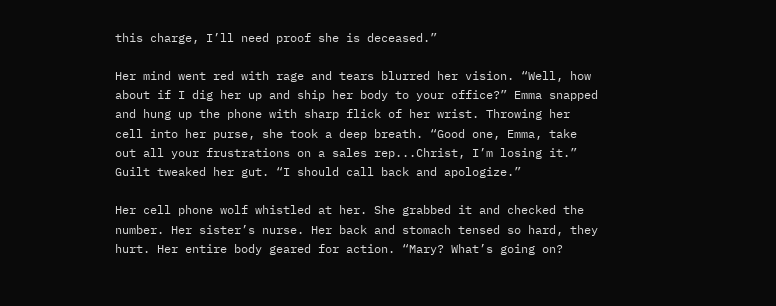this charge, I’ll need proof she is deceased.”

Her mind went red with rage and tears blurred her vision. “Well, how about if I dig her up and ship her body to your office?” Emma snapped and hung up the phone with sharp flick of her wrist. Throwing her cell into her purse, she took a deep breath. “Good one, Emma, take out all your frustrations on a sales rep...Christ, I’m losing it.” Guilt tweaked her gut. “I should call back and apologize.”

Her cell phone wolf whistled at her. She grabbed it and checked the number. Her sister’s nurse. Her back and stomach tensed so hard, they hurt. Her entire body geared for action. “Mary? What’s going on?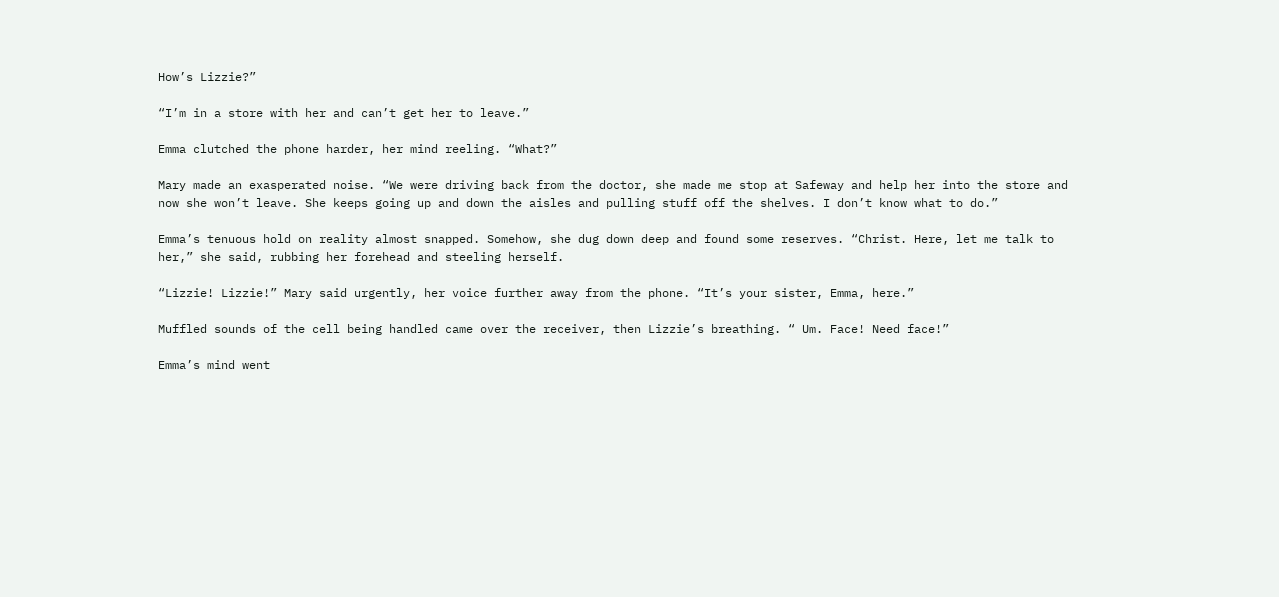How’s Lizzie?”

“I’m in a store with her and can’t get her to leave.”

Emma clutched the phone harder, her mind reeling. “What?”

Mary made an exasperated noise. “We were driving back from the doctor, she made me stop at Safeway and help her into the store and now she won’t leave. She keeps going up and down the aisles and pulling stuff off the shelves. I don’t know what to do.”

Emma’s tenuous hold on reality almost snapped. Somehow, she dug down deep and found some reserves. “Christ. Here, let me talk to her,” she said, rubbing her forehead and steeling herself.

“Lizzie! Lizzie!” Mary said urgently, her voice further away from the phone. “It’s your sister, Emma, here.”

Muffled sounds of the cell being handled came over the receiver, then Lizzie’s breathing. “ Um. Face! Need face!”

Emma’s mind went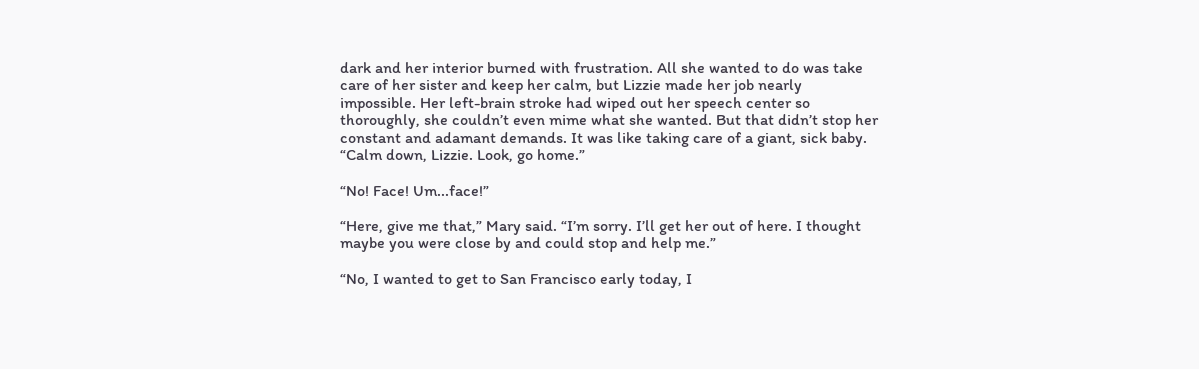dark and her interior burned with frustration. All she wanted to do was take care of her sister and keep her calm, but Lizzie made her job nearly impossible. Her left-brain stroke had wiped out her speech center so thoroughly, she couldn’t even mime what she wanted. But that didn’t stop her constant and adamant demands. It was like taking care of a giant, sick baby. “Calm down, Lizzie. Look, go home.”

“No! Face! Um...face!”

“Here, give me that,” Mary said. “I’m sorry. I’ll get her out of here. I thought maybe you were close by and could stop and help me.”

“No, I wanted to get to San Francisco early today, I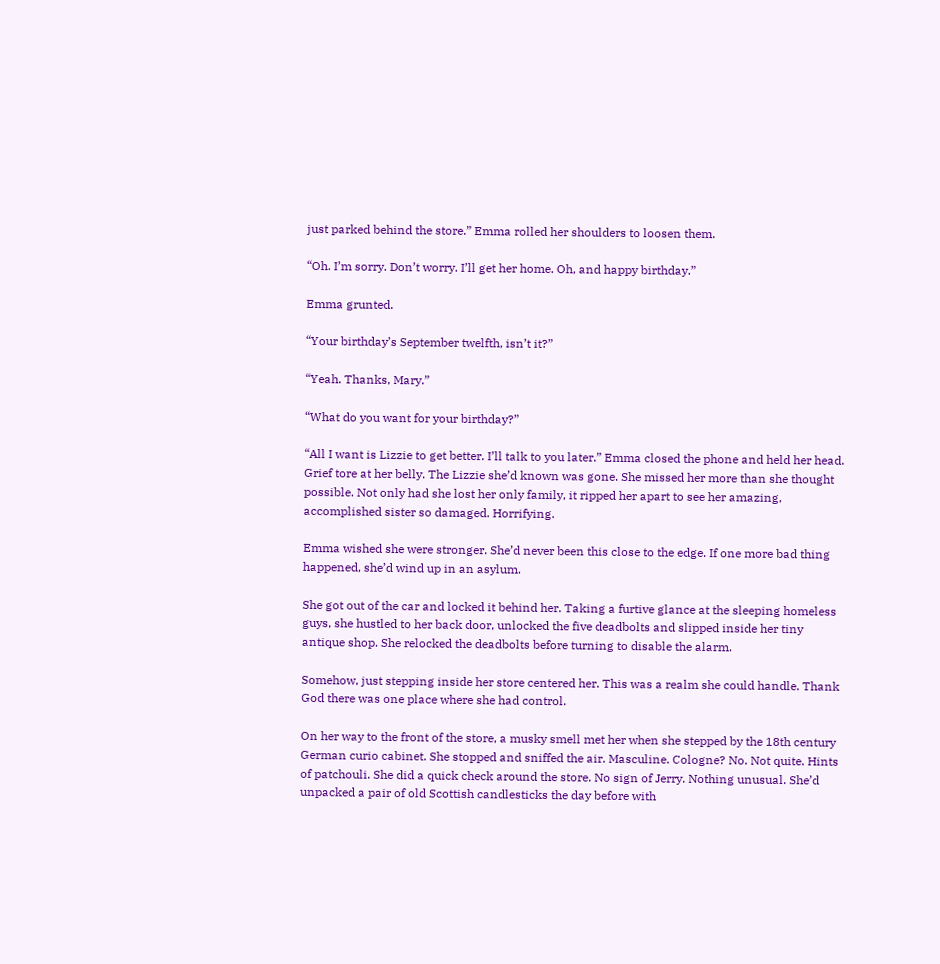just parked behind the store.” Emma rolled her shoulders to loosen them.

“Oh. I’m sorry. Don’t worry. I’ll get her home. Oh, and happy birthday.”

Emma grunted.

“Your birthday’s September twelfth, isn’t it?”

“Yeah. Thanks, Mary.”

“What do you want for your birthday?”

“All I want is Lizzie to get better. I’ll talk to you later.” Emma closed the phone and held her head. Grief tore at her belly. The Lizzie she’d known was gone. She missed her more than she thought possible. Not only had she lost her only family, it ripped her apart to see her amazing, accomplished sister so damaged. Horrifying.

Emma wished she were stronger. She’d never been this close to the edge. If one more bad thing happened, she’d wind up in an asylum.

She got out of the car and locked it behind her. Taking a furtive glance at the sleeping homeless guys, she hustled to her back door, unlocked the five deadbolts and slipped inside her tiny antique shop. She relocked the deadbolts before turning to disable the alarm.

Somehow, just stepping inside her store centered her. This was a realm she could handle. Thank God there was one place where she had control.

On her way to the front of the store, a musky smell met her when she stepped by the 18th century German curio cabinet. She stopped and sniffed the air. Masculine. Cologne? No. Not quite. Hints of patchouli. She did a quick check around the store. No sign of Jerry. Nothing unusual. She’d unpacked a pair of old Scottish candlesticks the day before with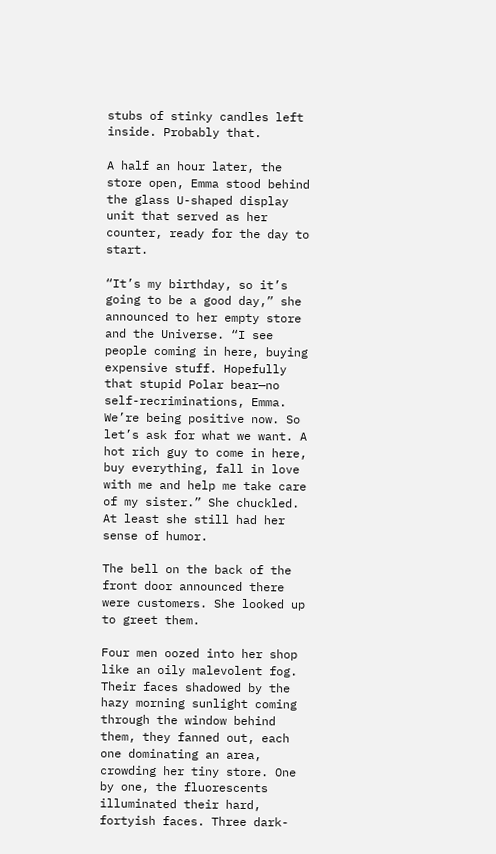stubs of stinky candles left inside. Probably that.

A half an hour later, the store open, Emma stood behind the glass U-shaped display unit that served as her counter, ready for the day to start.

“It’s my birthday, so it’s going to be a good day,” she announced to her empty store and the Universe. “I see people coming in here, buying expensive stuff. Hopefully that stupid Polar bear—no self-recriminations, Emma. We’re being positive now. So let’s ask for what we want. A hot rich guy to come in here, buy everything, fall in love with me and help me take care of my sister.” She chuckled. At least she still had her sense of humor.

The bell on the back of the front door announced there were customers. She looked up to greet them.

Four men oozed into her shop like an oily malevolent fog. Their faces shadowed by the hazy morning sunlight coming through the window behind them, they fanned out, each one dominating an area, crowding her tiny store. One by one, the fluorescents illuminated their hard, fortyish faces. Three dark-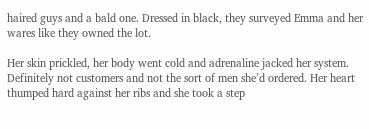haired guys and a bald one. Dressed in black, they surveyed Emma and her wares like they owned the lot.

Her skin prickled, her body went cold and adrenaline jacked her system. Definitely not customers and not the sort of men she’d ordered. Her heart thumped hard against her ribs and she took a step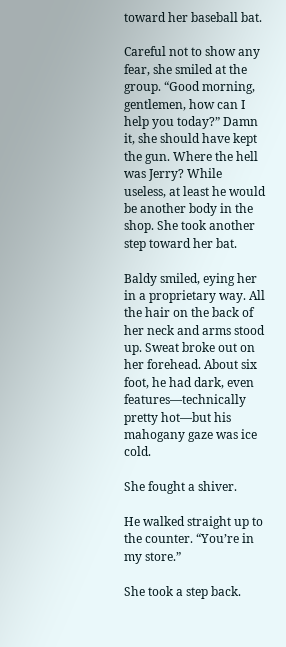toward her baseball bat.

Careful not to show any fear, she smiled at the group. “Good morning, gentlemen, how can I help you today?” Damn it, she should have kept the gun. Where the hell was Jerry? While useless, at least he would be another body in the shop. She took another step toward her bat.

Baldy smiled, eying her in a proprietary way. All the hair on the back of her neck and arms stood up. Sweat broke out on her forehead. About six foot, he had dark, even features—technically pretty hot—but his mahogany gaze was ice cold.

She fought a shiver.

He walked straight up to the counter. “You’re in my store.”

She took a step back.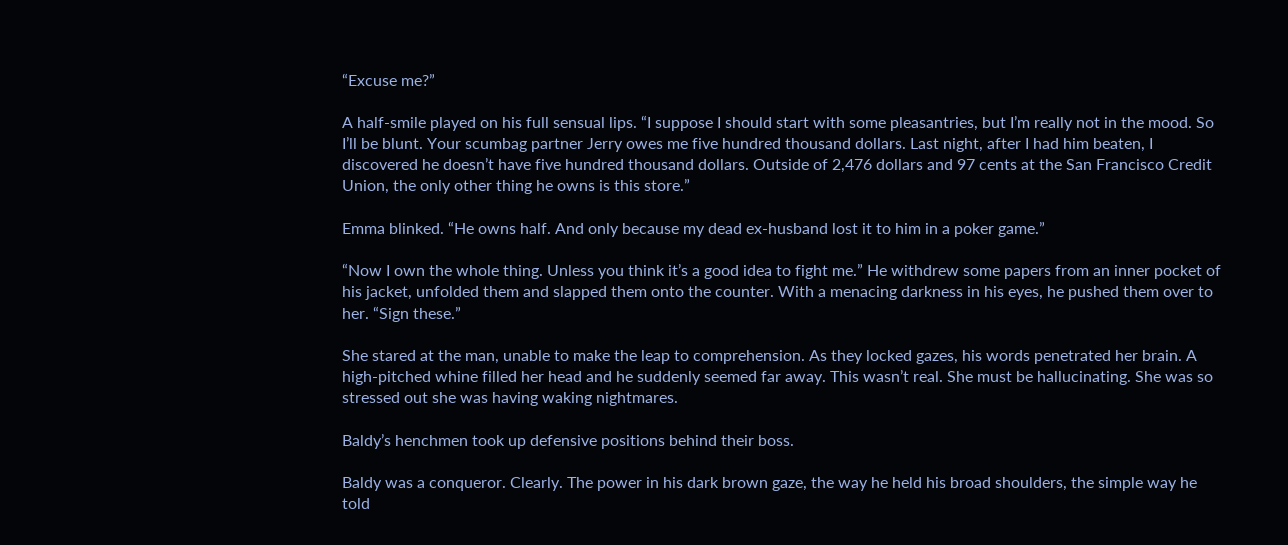“Excuse me?”

A half-smile played on his full sensual lips. “I suppose I should start with some pleasantries, but I’m really not in the mood. So I’ll be blunt. Your scumbag partner Jerry owes me five hundred thousand dollars. Last night, after I had him beaten, I discovered he doesn’t have five hundred thousand dollars. Outside of 2,476 dollars and 97 cents at the San Francisco Credit Union, the only other thing he owns is this store.”

Emma blinked. “He owns half. And only because my dead ex-husband lost it to him in a poker game.”

“Now I own the whole thing. Unless you think it’s a good idea to fight me.” He withdrew some papers from an inner pocket of his jacket, unfolded them and slapped them onto the counter. With a menacing darkness in his eyes, he pushed them over to her. “Sign these.”

She stared at the man, unable to make the leap to comprehension. As they locked gazes, his words penetrated her brain. A high-pitched whine filled her head and he suddenly seemed far away. This wasn’t real. She must be hallucinating. She was so stressed out she was having waking nightmares.

Baldy’s henchmen took up defensive positions behind their boss.

Baldy was a conqueror. Clearly. The power in his dark brown gaze, the way he held his broad shoulders, the simple way he told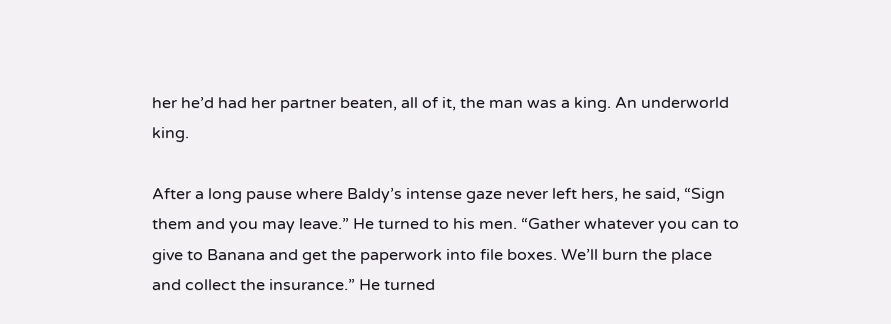her he’d had her partner beaten, all of it, the man was a king. An underworld king.

After a long pause where Baldy’s intense gaze never left hers, he said, “Sign them and you may leave.” He turned to his men. “Gather whatever you can to give to Banana and get the paperwork into file boxes. We’ll burn the place and collect the insurance.” He turned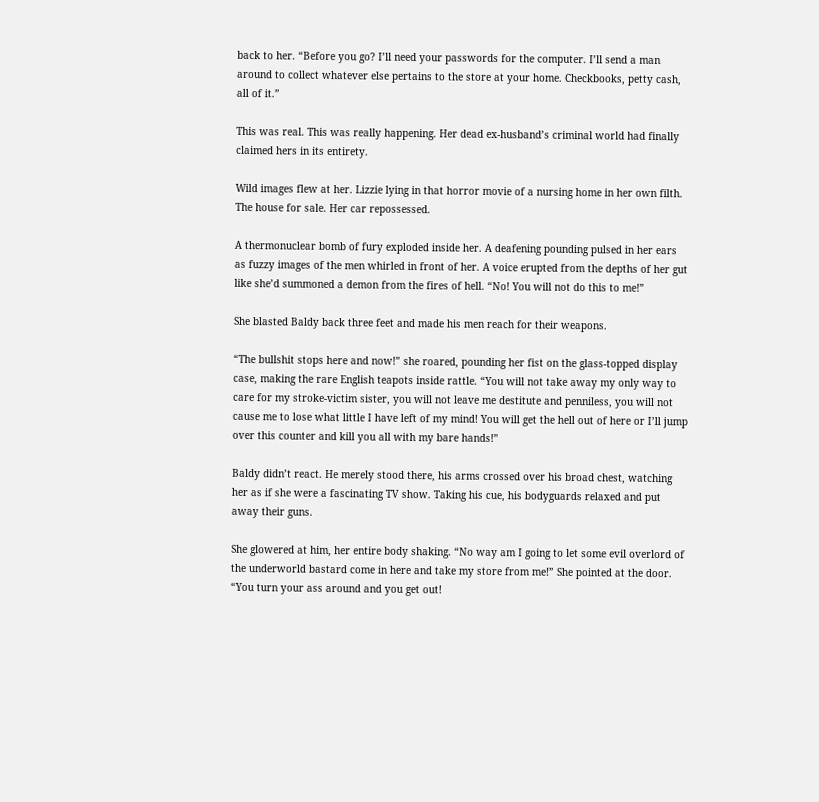back to her. “Before you go? I’ll need your passwords for the computer. I’ll send a man around to collect whatever else pertains to the store at your home. Checkbooks, petty cash, all of it.”

This was real. This was really happening. Her dead ex-husband’s criminal world had finally claimed hers in its entirety.

Wild images flew at her. Lizzie lying in that horror movie of a nursing home in her own filth. The house for sale. Her car repossessed.

A thermonuclear bomb of fury exploded inside her. A deafening pounding pulsed in her ears as fuzzy images of the men whirled in front of her. A voice erupted from the depths of her gut like she’d summoned a demon from the fires of hell. “No! You will not do this to me!”

She blasted Baldy back three feet and made his men reach for their weapons.

“The bullshit stops here and now!” she roared, pounding her fist on the glass-topped display case, making the rare English teapots inside rattle. “You will not take away my only way to care for my stroke-victim sister, you will not leave me destitute and penniless, you will not cause me to lose what little I have left of my mind! You will get the hell out of here or I’ll jump over this counter and kill you all with my bare hands!”

Baldy didn’t react. He merely stood there, his arms crossed over his broad chest, watching her as if she were a fascinating TV show. Taking his cue, his bodyguards relaxed and put away their guns.

She glowered at him, her entire body shaking. “No way am I going to let some evil overlord of the underworld bastard come in here and take my store from me!” She pointed at the door. “You turn your ass around and you get out!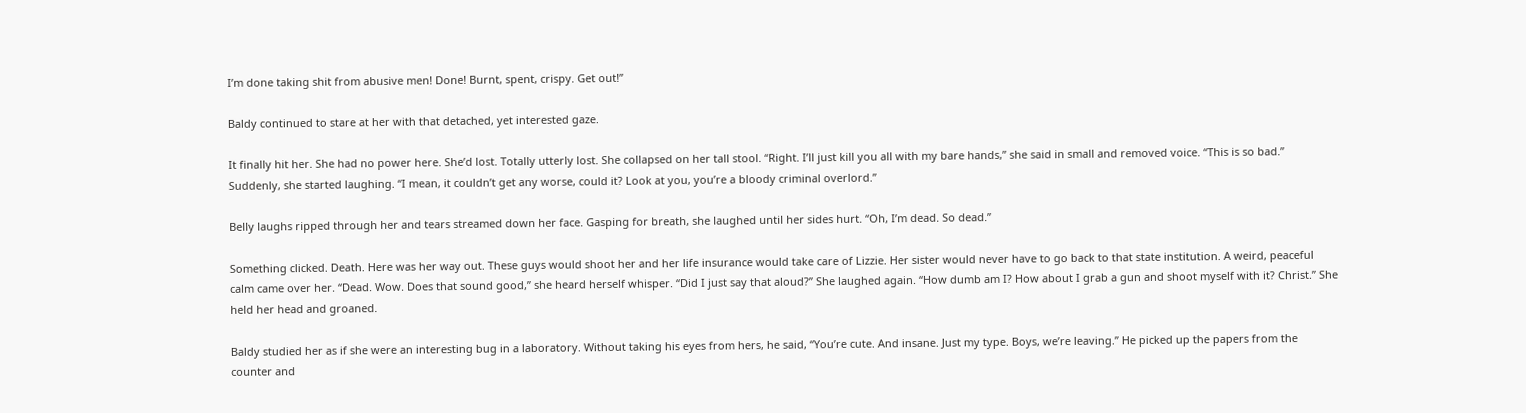I’m done taking shit from abusive men! Done! Burnt, spent, crispy. Get out!”

Baldy continued to stare at her with that detached, yet interested gaze.

It finally hit her. She had no power here. She’d lost. Totally utterly lost. She collapsed on her tall stool. “Right. I’ll just kill you all with my bare hands,” she said in small and removed voice. “This is so bad.” Suddenly, she started laughing. “I mean, it couldn’t get any worse, could it? Look at you, you’re a bloody criminal overlord.”

Belly laughs ripped through her and tears streamed down her face. Gasping for breath, she laughed until her sides hurt. “Oh, I’m dead. So dead.”

Something clicked. Death. Here was her way out. These guys would shoot her and her life insurance would take care of Lizzie. Her sister would never have to go back to that state institution. A weird, peaceful calm came over her. “Dead. Wow. Does that sound good,” she heard herself whisper. “Did I just say that aloud?” She laughed again. “How dumb am I? How about I grab a gun and shoot myself with it? Christ.” She held her head and groaned.

Baldy studied her as if she were an interesting bug in a laboratory. Without taking his eyes from hers, he said, “You’re cute. And insane. Just my type. Boys, we’re leaving.” He picked up the papers from the counter and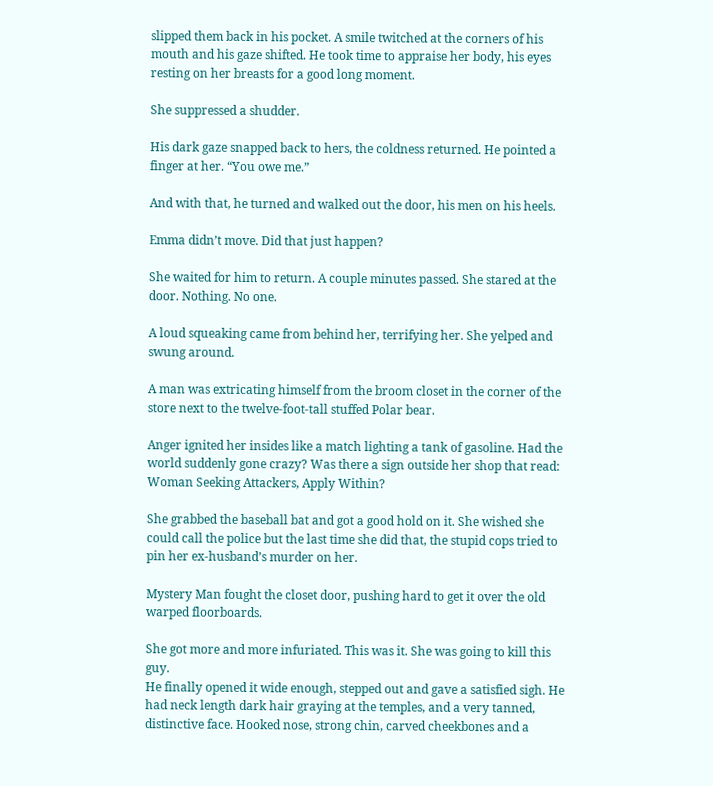slipped them back in his pocket. A smile twitched at the corners of his mouth and his gaze shifted. He took time to appraise her body, his eyes resting on her breasts for a good long moment.

She suppressed a shudder.

His dark gaze snapped back to hers, the coldness returned. He pointed a finger at her. “You owe me.”

And with that, he turned and walked out the door, his men on his heels.

Emma didn’t move. Did that just happen?

She waited for him to return. A couple minutes passed. She stared at the door. Nothing. No one.

A loud squeaking came from behind her, terrifying her. She yelped and swung around.

A man was extricating himself from the broom closet in the corner of the store next to the twelve-foot-tall stuffed Polar bear.

Anger ignited her insides like a match lighting a tank of gasoline. Had the world suddenly gone crazy? Was there a sign outside her shop that read: Woman Seeking Attackers, Apply Within?

She grabbed the baseball bat and got a good hold on it. She wished she could call the police but the last time she did that, the stupid cops tried to pin her ex-husband’s murder on her.

Mystery Man fought the closet door, pushing hard to get it over the old warped floorboards.

She got more and more infuriated. This was it. She was going to kill this guy.
He finally opened it wide enough, stepped out and gave a satisfied sigh. He had neck length dark hair graying at the temples, and a very tanned, distinctive face. Hooked nose, strong chin, carved cheekbones and a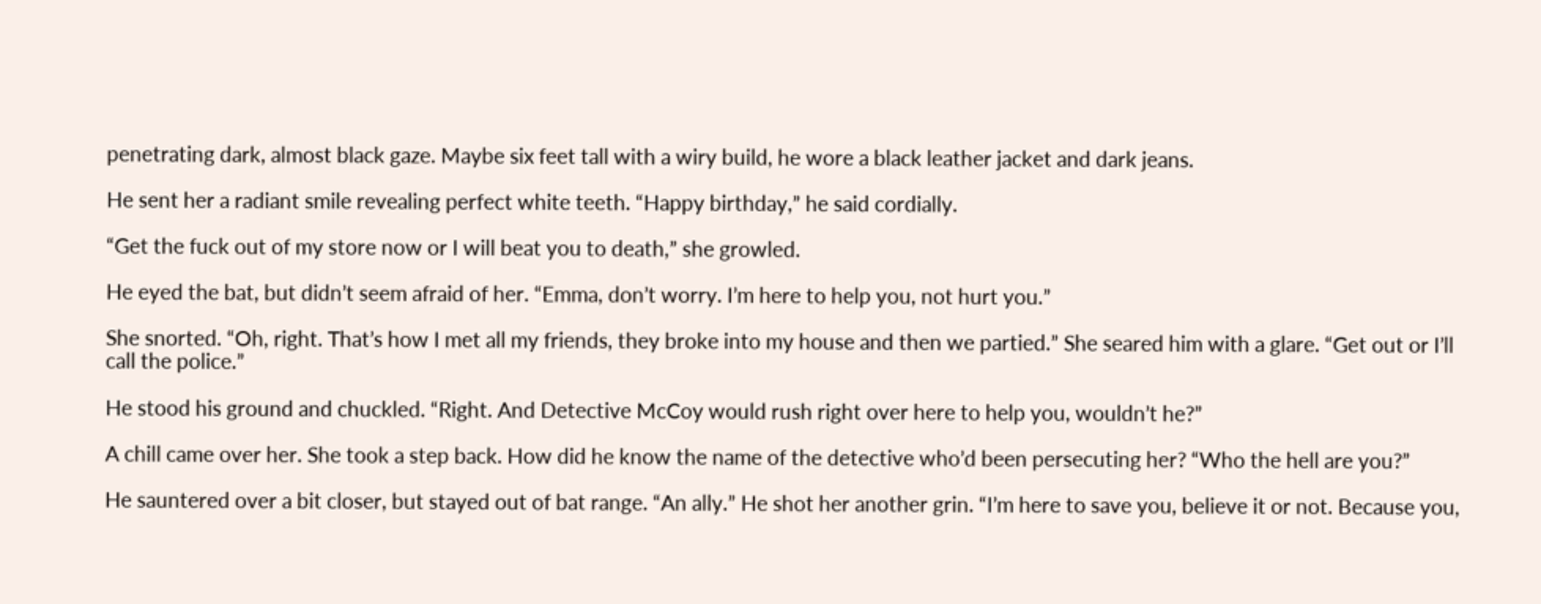penetrating dark, almost black gaze. Maybe six feet tall with a wiry build, he wore a black leather jacket and dark jeans.

He sent her a radiant smile revealing perfect white teeth. “Happy birthday,” he said cordially.

“Get the fuck out of my store now or I will beat you to death,” she growled.

He eyed the bat, but didn’t seem afraid of her. “Emma, don’t worry. I’m here to help you, not hurt you.”

She snorted. “Oh, right. That’s how I met all my friends, they broke into my house and then we partied.” She seared him with a glare. “Get out or I’ll call the police.”

He stood his ground and chuckled. “Right. And Detective McCoy would rush right over here to help you, wouldn’t he?”

A chill came over her. She took a step back. How did he know the name of the detective who’d been persecuting her? “Who the hell are you?”

He sauntered over a bit closer, but stayed out of bat range. “An ally.” He shot her another grin. “I’m here to save you, believe it or not. Because you,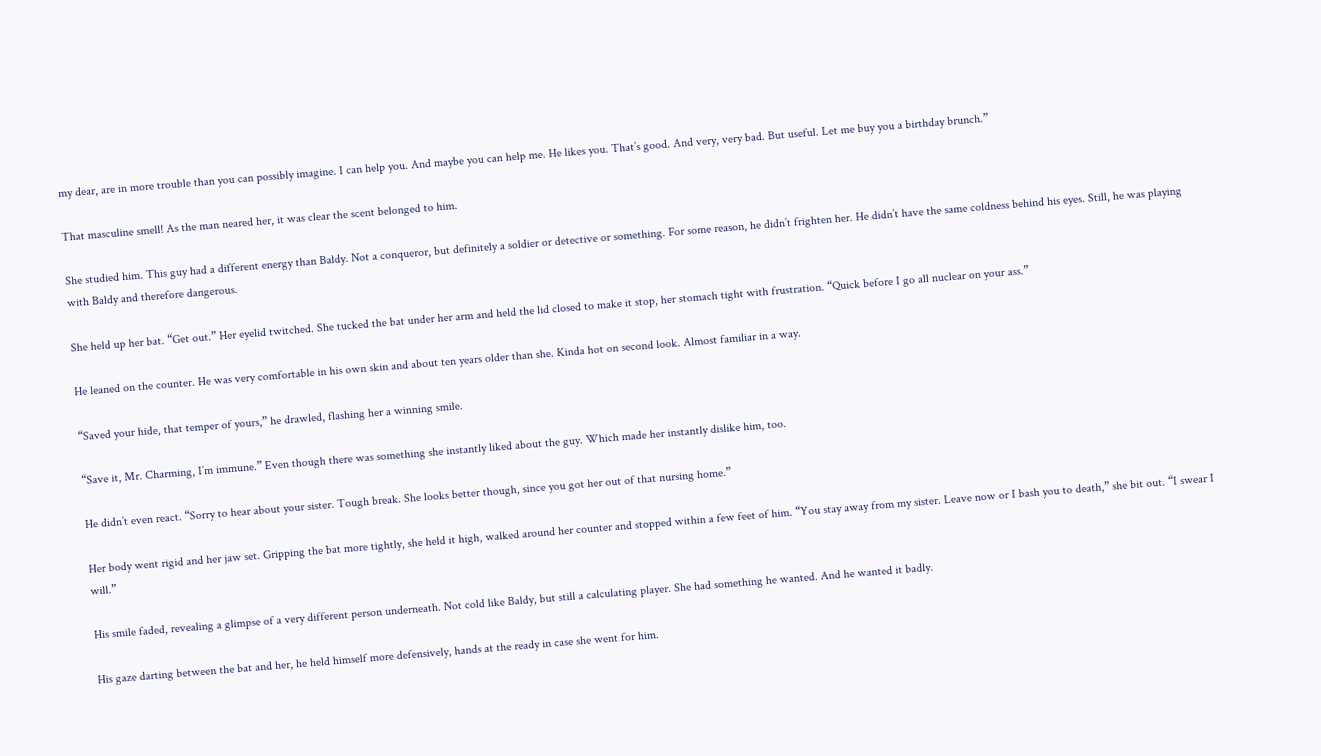my dear, are in more trouble than you can possibly imagine. I can help you. And maybe you can help me. He likes you. That’s good. And very, very bad. But useful. Let me buy you a birthday brunch.”

That masculine smell! As the man neared her, it was clear the scent belonged to him.

She studied him. This guy had a different energy than Baldy. Not a conqueror, but definitely a soldier or detective or something. For some reason, he didn’t frighten her. He didn’t have the same coldness behind his eyes. Still, he was playing with Baldy and therefore dangerous.

She held up her bat. “Get out.” Her eyelid twitched. She tucked the bat under her arm and held the lid closed to make it stop, her stomach tight with frustration. “Quick before I go all nuclear on your ass.”

He leaned on the counter. He was very comfortable in his own skin and about ten years older than she. Kinda hot on second look. Almost familiar in a way.

“Saved your hide, that temper of yours,” he drawled, flashing her a winning smile.

“Save it, Mr. Charming, I’m immune.” Even though there was something she instantly liked about the guy. Which made her instantly dislike him, too.

He didn’t even react. “Sorry to hear about your sister. Tough break. She looks better though, since you got her out of that nursing home.”

Her body went rigid and her jaw set. Gripping the bat more tightly, she held it high, walked around her counter and stopped within a few feet of him. “You stay away from my sister. Leave now or I bash you to death,” she bit out. “I swear I will.”

His smile faded, revealing a glimpse of a very different person underneath. Not cold like Baldy, but still a calculating player. She had something he wanted. And he wanted it badly.

His gaze darting between the bat and her, he held himself more defensively, hands at the ready in case she went for him.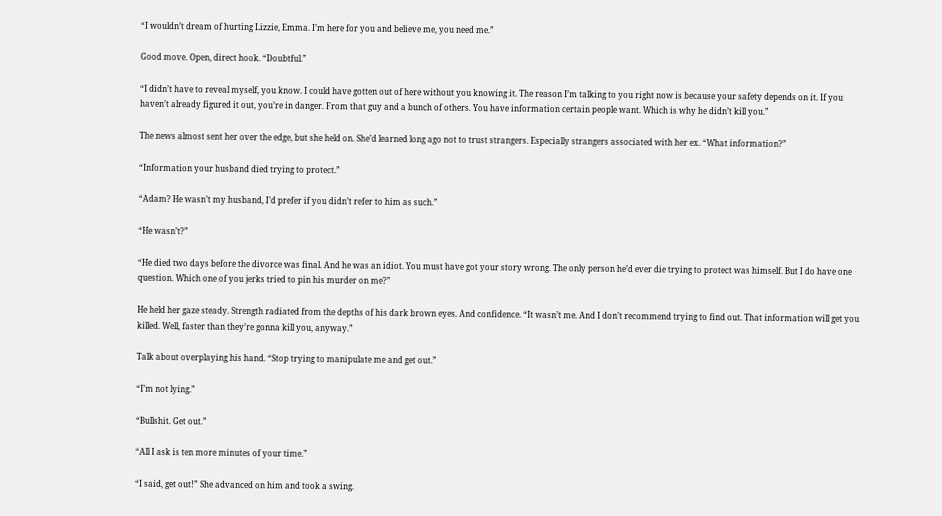“I wouldn’t dream of hurting Lizzie, Emma. I’m here for you and believe me, you need me.”

Good move. Open, direct hook. “Doubtful.”

“I didn’t have to reveal myself, you know. I could have gotten out of here without you knowing it. The reason I’m talking to you right now is because your safety depends on it. If you haven’t already figured it out, you’re in danger. From that guy and a bunch of others. You have information certain people want. Which is why he didn’t kill you.”

The news almost sent her over the edge, but she held on. She’d learned long ago not to trust strangers. Especially strangers associated with her ex. “What information?”

“Information your husband died trying to protect.”

“Adam? He wasn’t my husband, I’d prefer if you didn’t refer to him as such.”

“He wasn’t?”

“He died two days before the divorce was final. And he was an idiot. You must have got your story wrong. The only person he’d ever die trying to protect was himself. But I do have one question. Which one of you jerks tried to pin his murder on me?”

He held her gaze steady. Strength radiated from the depths of his dark brown eyes. And confidence. “It wasn’t me. And I don’t recommend trying to find out. That information will get you killed. Well, faster than they’re gonna kill you, anyway.”

Talk about overplaying his hand. “Stop trying to manipulate me and get out.”

“I’m not lying.”

“Bullshit. Get out.”

“All I ask is ten more minutes of your time.”

“I said, get out!” She advanced on him and took a swing.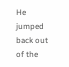He jumped back out of the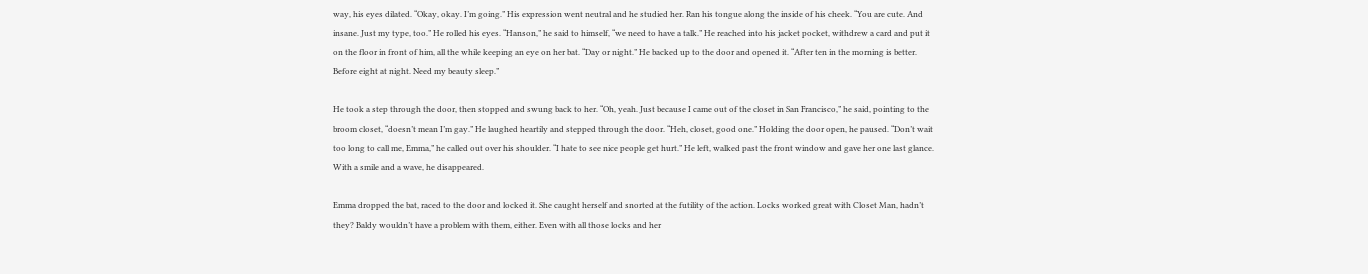way, his eyes dilated. “Okay, okay. I’m going.” His expression went neutral and he studied her. Ran his tongue along the inside of his cheek. “You are cute. And insane. Just my type, too.” He rolled his eyes. “Hanson,” he said to himself, “we need to have a talk.” He reached into his jacket pocket, withdrew a card and put it on the floor in front of him, all the while keeping an eye on her bat. “Day or night.” He backed up to the door and opened it. “After ten in the morning is better. Before eight at night. Need my beauty sleep.”

He took a step through the door, then stopped and swung back to her. “Oh, yeah. Just because I came out of the closet in San Francisco,” he said, pointing to the broom closet, “doesn’t mean I’m gay.” He laughed heartily and stepped through the door. “Heh, closet, good one.” Holding the door open, he paused. “Don’t wait too long to call me, Emma,” he called out over his shoulder. “I hate to see nice people get hurt.” He left, walked past the front window and gave her one last glance. With a smile and a wave, he disappeared.

Emma dropped the bat, raced to the door and locked it. She caught herself and snorted at the futility of the action. Locks worked great with Closet Man, hadn’t they? Baldy wouldn’t have a problem with them, either. Even with all those locks and her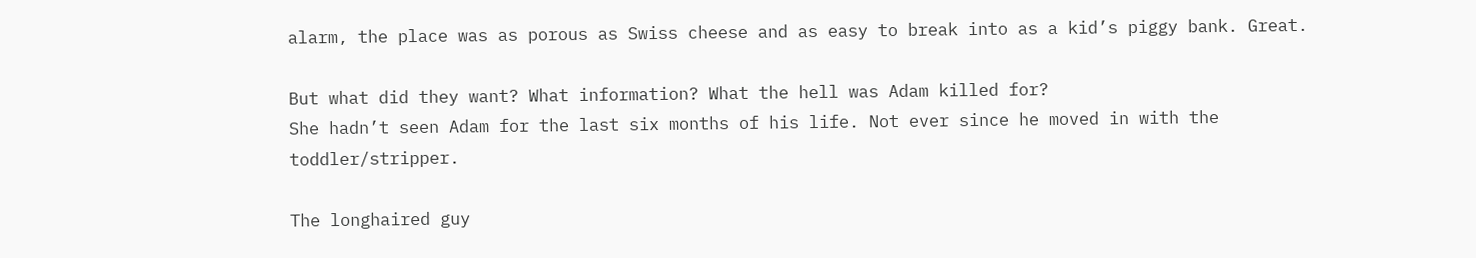alarm, the place was as porous as Swiss cheese and as easy to break into as a kid’s piggy bank. Great.

But what did they want? What information? What the hell was Adam killed for?
She hadn’t seen Adam for the last six months of his life. Not ever since he moved in with the toddler/stripper.

The longhaired guy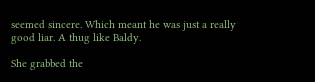seemed sincere. Which meant he was just a really good liar. A thug like Baldy.

She grabbed the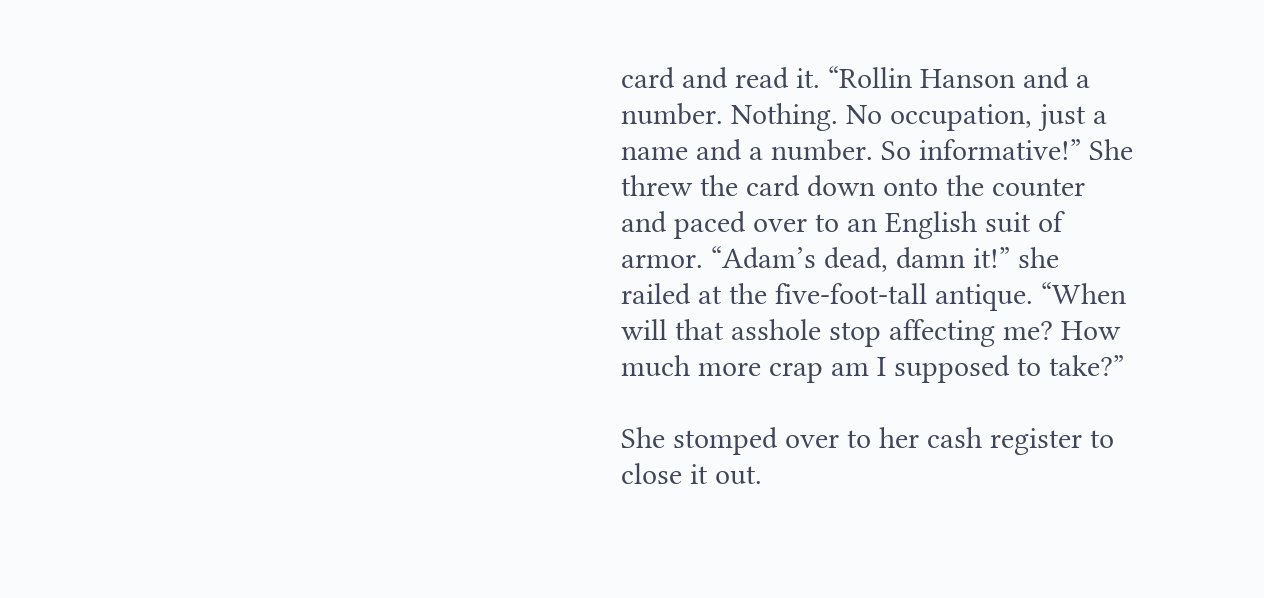card and read it. “Rollin Hanson and a number. Nothing. No occupation, just a name and a number. So informative!” She threw the card down onto the counter and paced over to an English suit of armor. “Adam’s dead, damn it!” she railed at the five-foot-tall antique. “When will that asshole stop affecting me? How much more crap am I supposed to take?”

She stomped over to her cash register to close it out.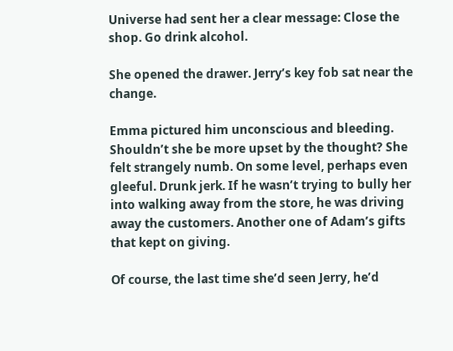Universe had sent her a clear message: Close the shop. Go drink alcohol.

She opened the drawer. Jerry’s key fob sat near the change.

Emma pictured him unconscious and bleeding. Shouldn’t she be more upset by the thought? She felt strangely numb. On some level, perhaps even gleeful. Drunk jerk. If he wasn’t trying to bully her into walking away from the store, he was driving away the customers. Another one of Adam’s gifts that kept on giving.

Of course, the last time she’d seen Jerry, he’d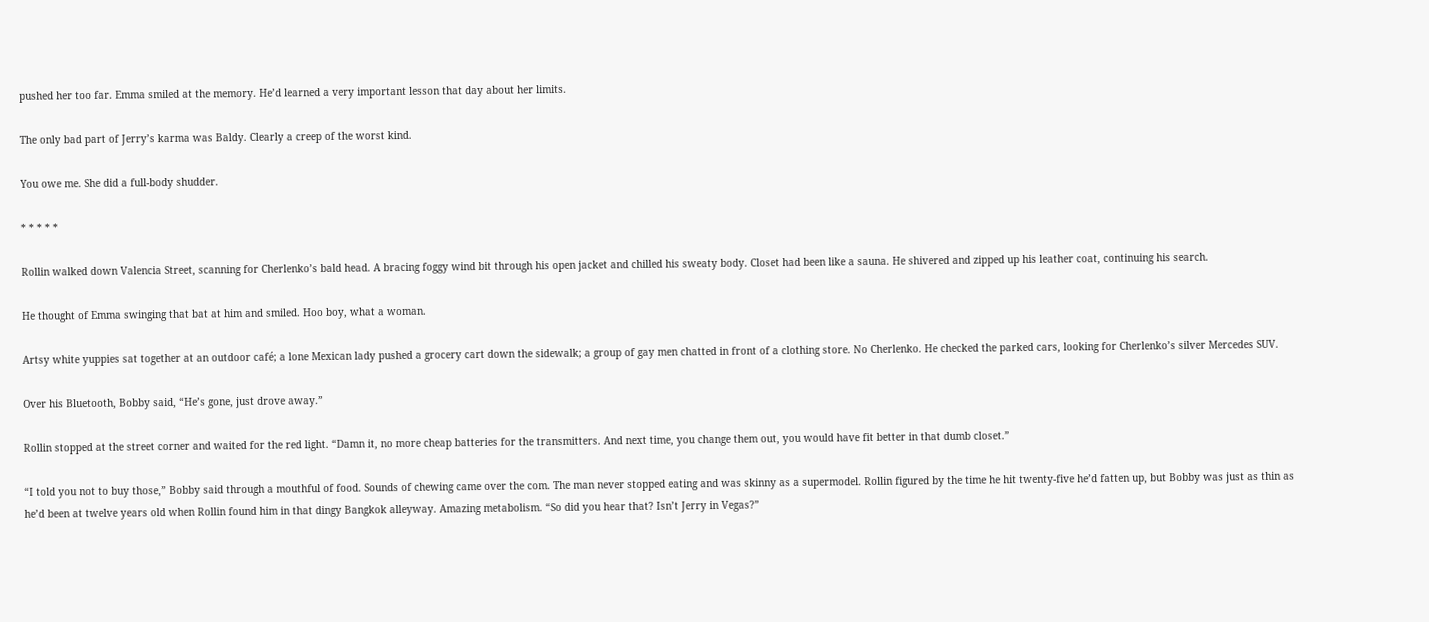pushed her too far. Emma smiled at the memory. He’d learned a very important lesson that day about her limits.

The only bad part of Jerry’s karma was Baldy. Clearly a creep of the worst kind.

You owe me. She did a full-body shudder.

* * * * *

Rollin walked down Valencia Street, scanning for Cherlenko’s bald head. A bracing foggy wind bit through his open jacket and chilled his sweaty body. Closet had been like a sauna. He shivered and zipped up his leather coat, continuing his search.

He thought of Emma swinging that bat at him and smiled. Hoo boy, what a woman.

Artsy white yuppies sat together at an outdoor café; a lone Mexican lady pushed a grocery cart down the sidewalk; a group of gay men chatted in front of a clothing store. No Cherlenko. He checked the parked cars, looking for Cherlenko’s silver Mercedes SUV.

Over his Bluetooth, Bobby said, “He’s gone, just drove away.”

Rollin stopped at the street corner and waited for the red light. “Damn it, no more cheap batteries for the transmitters. And next time, you change them out, you would have fit better in that dumb closet.”

“I told you not to buy those,” Bobby said through a mouthful of food. Sounds of chewing came over the com. The man never stopped eating and was skinny as a supermodel. Rollin figured by the time he hit twenty-five he’d fatten up, but Bobby was just as thin as he’d been at twelve years old when Rollin found him in that dingy Bangkok alleyway. Amazing metabolism. “So did you hear that? Isn’t Jerry in Vegas?”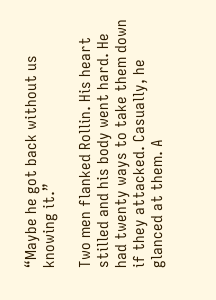“Maybe he got back without us knowing it.”

Two men flanked Rollin. His heart stilled and his body went hard. He had twenty ways to take them down if they attacked. Casually, he glanced at them. A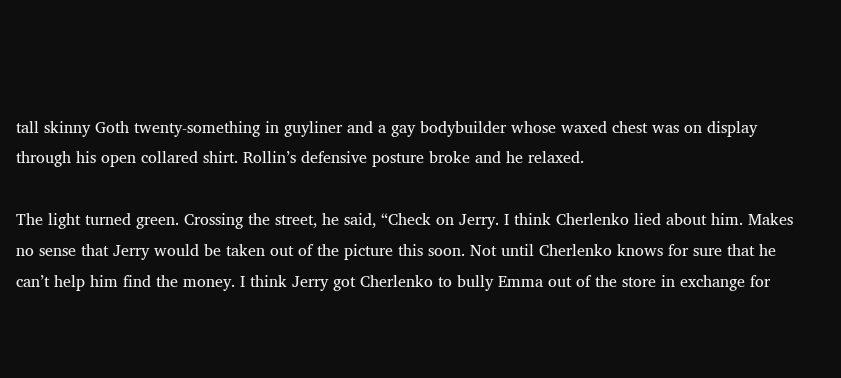tall skinny Goth twenty-something in guyliner and a gay bodybuilder whose waxed chest was on display through his open collared shirt. Rollin’s defensive posture broke and he relaxed.

The light turned green. Crossing the street, he said, “Check on Jerry. I think Cherlenko lied about him. Makes no sense that Jerry would be taken out of the picture this soon. Not until Cherlenko knows for sure that he can’t help him find the money. I think Jerry got Cherlenko to bully Emma out of the store in exchange for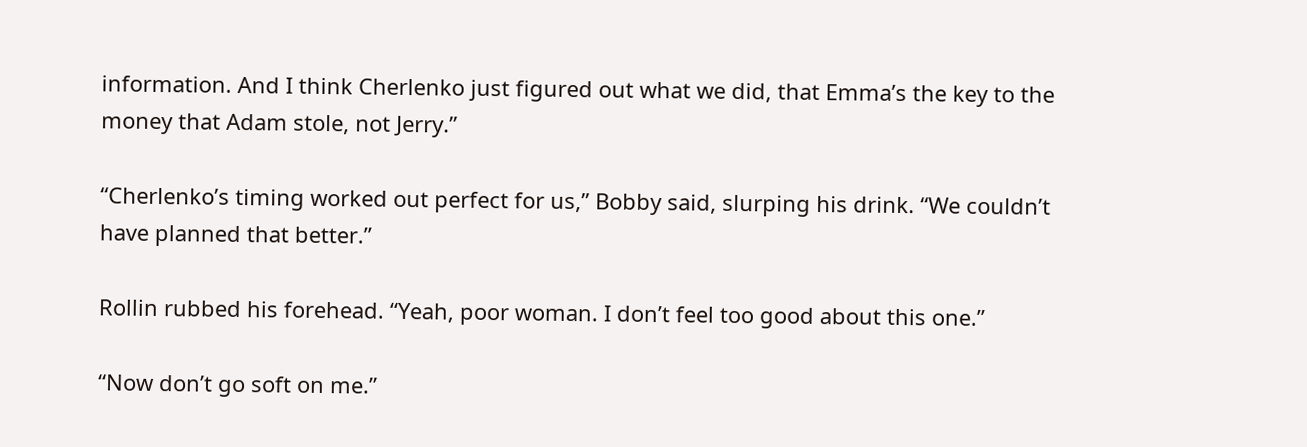information. And I think Cherlenko just figured out what we did, that Emma’s the key to the money that Adam stole, not Jerry.”

“Cherlenko’s timing worked out perfect for us,” Bobby said, slurping his drink. “We couldn’t have planned that better.”

Rollin rubbed his forehead. “Yeah, poor woman. I don’t feel too good about this one.”

“Now don’t go soft on me.”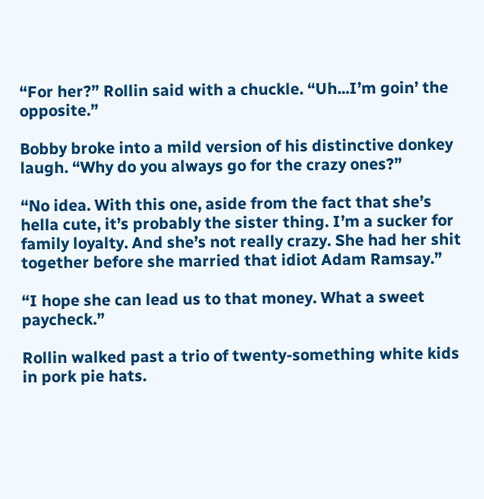“For her?” Rollin said with a chuckle. “Uh...I’m goin’ the opposite.”

Bobby broke into a mild version of his distinctive donkey laugh. “Why do you always go for the crazy ones?”

“No idea. With this one, aside from the fact that she’s hella cute, it’s probably the sister thing. I’m a sucker for family loyalty. And she’s not really crazy. She had her shit together before she married that idiot Adam Ramsay.”

“I hope she can lead us to that money. What a sweet paycheck.”

Rollin walked past a trio of twenty-something white kids in pork pie hats.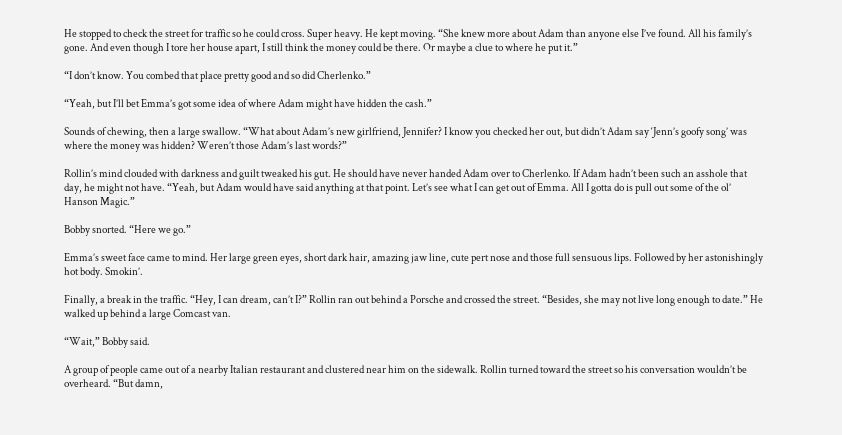He stopped to check the street for traffic so he could cross. Super heavy. He kept moving. “She knew more about Adam than anyone else I’ve found. All his family’s gone. And even though I tore her house apart, I still think the money could be there. Or maybe a clue to where he put it.”

“I don’t know. You combed that place pretty good and so did Cherlenko.”

“Yeah, but I’ll bet Emma’s got some idea of where Adam might have hidden the cash.”

Sounds of chewing, then a large swallow. “What about Adam’s new girlfriend, Jennifer? I know you checked her out, but didn’t Adam say ‘Jenn’s goofy song’ was where the money was hidden? Weren’t those Adam’s last words?”

Rollin’s mind clouded with darkness and guilt tweaked his gut. He should have never handed Adam over to Cherlenko. If Adam hadn’t been such an asshole that day, he might not have. “Yeah, but Adam would have said anything at that point. Let’s see what I can get out of Emma. All I gotta do is pull out some of the ol’ Hanson Magic.”

Bobby snorted. “Here we go.”

Emma’s sweet face came to mind. Her large green eyes, short dark hair, amazing jaw line, cute pert nose and those full sensuous lips. Followed by her astonishingly hot body. Smokin’.

Finally, a break in the traffic. “Hey, I can dream, can’t I?” Rollin ran out behind a Porsche and crossed the street. “Besides, she may not live long enough to date.” He walked up behind a large Comcast van.

“Wait,” Bobby said.

A group of people came out of a nearby Italian restaurant and clustered near him on the sidewalk. Rollin turned toward the street so his conversation wouldn’t be overheard. “But damn,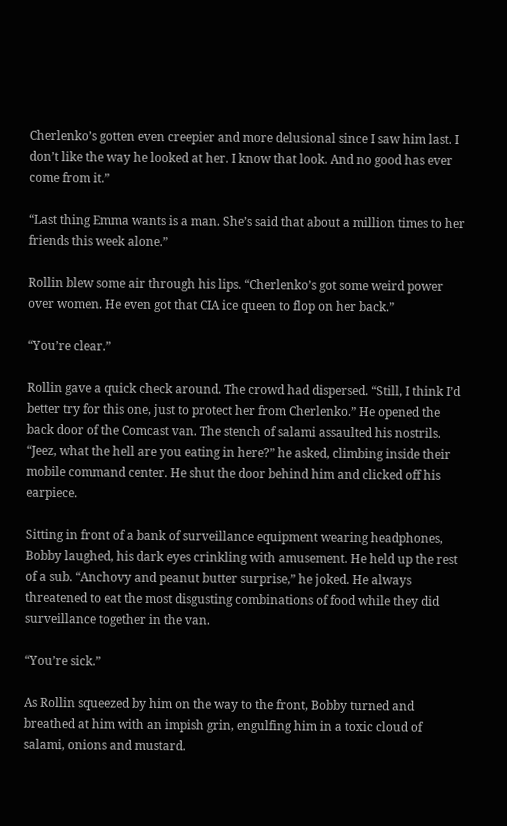Cherlenko’s gotten even creepier and more delusional since I saw him last. I don’t like the way he looked at her. I know that look. And no good has ever come from it.”

“Last thing Emma wants is a man. She’s said that about a million times to her friends this week alone.”

Rollin blew some air through his lips. “Cherlenko’s got some weird power over women. He even got that CIA ice queen to flop on her back.”

“You’re clear.”

Rollin gave a quick check around. The crowd had dispersed. “Still, I think I’d better try for this one, just to protect her from Cherlenko.” He opened the back door of the Comcast van. The stench of salami assaulted his nostrils. “Jeez, what the hell are you eating in here?” he asked, climbing inside their mobile command center. He shut the door behind him and clicked off his earpiece.

Sitting in front of a bank of surveillance equipment wearing headphones, Bobby laughed, his dark eyes crinkling with amusement. He held up the rest of a sub. “Anchovy and peanut butter surprise,” he joked. He always threatened to eat the most disgusting combinations of food while they did surveillance together in the van.

“You’re sick.”

As Rollin squeezed by him on the way to the front, Bobby turned and breathed at him with an impish grin, engulfing him in a toxic cloud of salami, onions and mustard.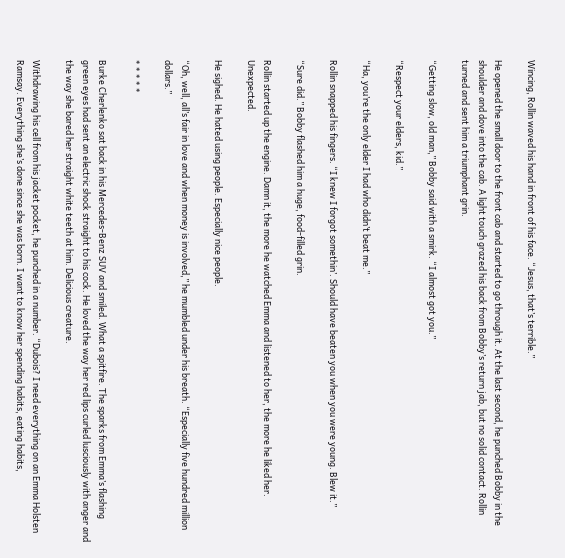Wincing, Rollin waved his hand in front of his face. “Jesus, that’s terrible.”

He opened the small door to the front cab and started to go through it. At the last second, he punched Bobby in the shoulder and dove into the cab. A light touch grazed his back from Bobby’s return jab, but no solid contact. Rollin turned and sent him a triumphant grin.

“Getting slow, old man,” Bobby said with a smirk. “I almost got you.”

“Respect your elders, kid.”

“Ha, you’re the only elder I had who didn’t beat me.”

Rollin snapped his fingers. “I knew I forgot somethin’. Should have beaten you when you were young. Blew it.”

“Sure did.” Bobby flashed him a huge, food-filled grin.

Rollin started up the engine. Damn it, the more he watched Emma and listened to her, the more he liked her. Unexpected.

He sighed. He hated using people. Especially nice people.

“Oh, well, all’s fair in love and when money is involved,” he mumbled under his breath. “Especially five hundred million dollars.”

* * * * *

Burke Cherlenko sat back in his Mercedes-Benz SUV and smiled. What a spitfire. The sparks from Emma’s flashing green eyes had sent an electric shock straight to his cock. He loved the way her red lips curled lusciously with anger and the way she bared her straight white teeth at him. Delicious creature.

Withdrawing his cell from his jacket pocket, he punched in a number. “Dubois? I need everything on an Emma Holsten Ramsay. Everything she’s done since she was born. I want to know her spending habits, eating habits,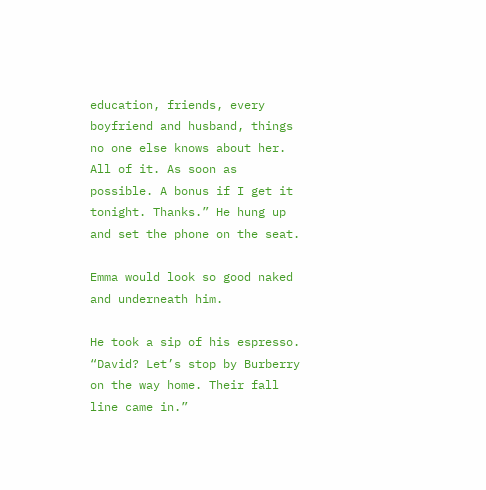education, friends, every boyfriend and husband, things no one else knows about her. All of it. As soon as possible. A bonus if I get it tonight. Thanks.” He hung up and set the phone on the seat.

Emma would look so good naked and underneath him.

He took a sip of his espresso. “David? Let’s stop by Burberry on the way home. Their fall line came in.”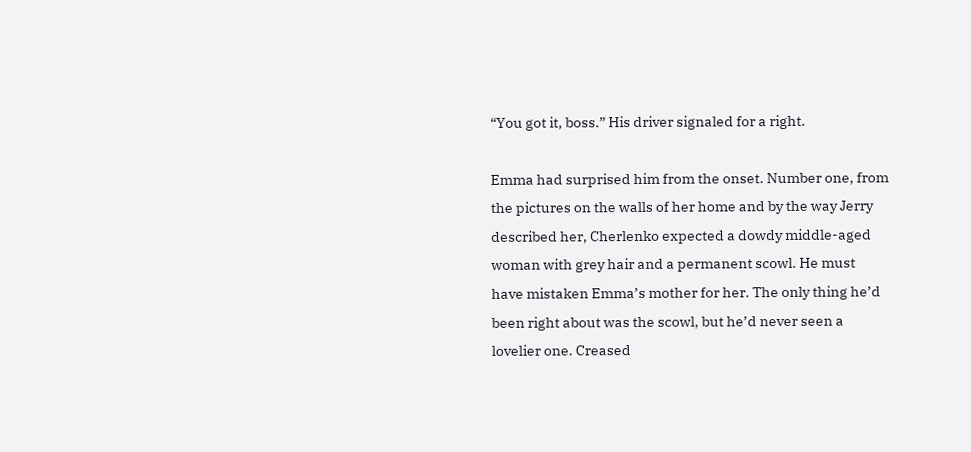“You got it, boss.” His driver signaled for a right.

Emma had surprised him from the onset. Number one, from the pictures on the walls of her home and by the way Jerry described her, Cherlenko expected a dowdy middle-aged woman with grey hair and a permanent scowl. He must have mistaken Emma’s mother for her. The only thing he’d been right about was the scowl, but he’d never seen a lovelier one. Creased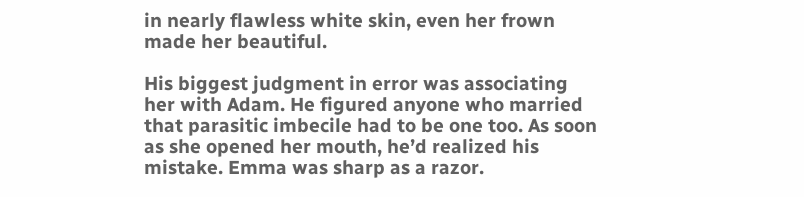in nearly flawless white skin, even her frown made her beautiful.

His biggest judgment in error was associating her with Adam. He figured anyone who married that parasitic imbecile had to be one too. As soon as she opened her mouth, he’d realized his mistake. Emma was sharp as a razor.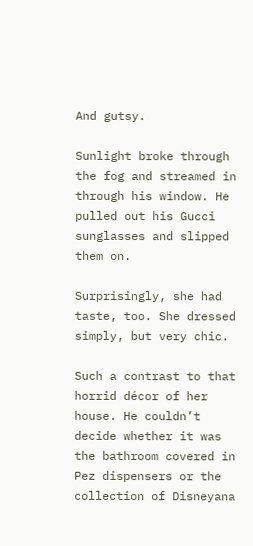And gutsy.

Sunlight broke through the fog and streamed in through his window. He pulled out his Gucci sunglasses and slipped them on.

Surprisingly, she had taste, too. She dressed simply, but very chic.

Such a contrast to that horrid décor of her house. He couldn’t decide whether it was the bathroom covered in Pez dispensers or the collection of Disneyana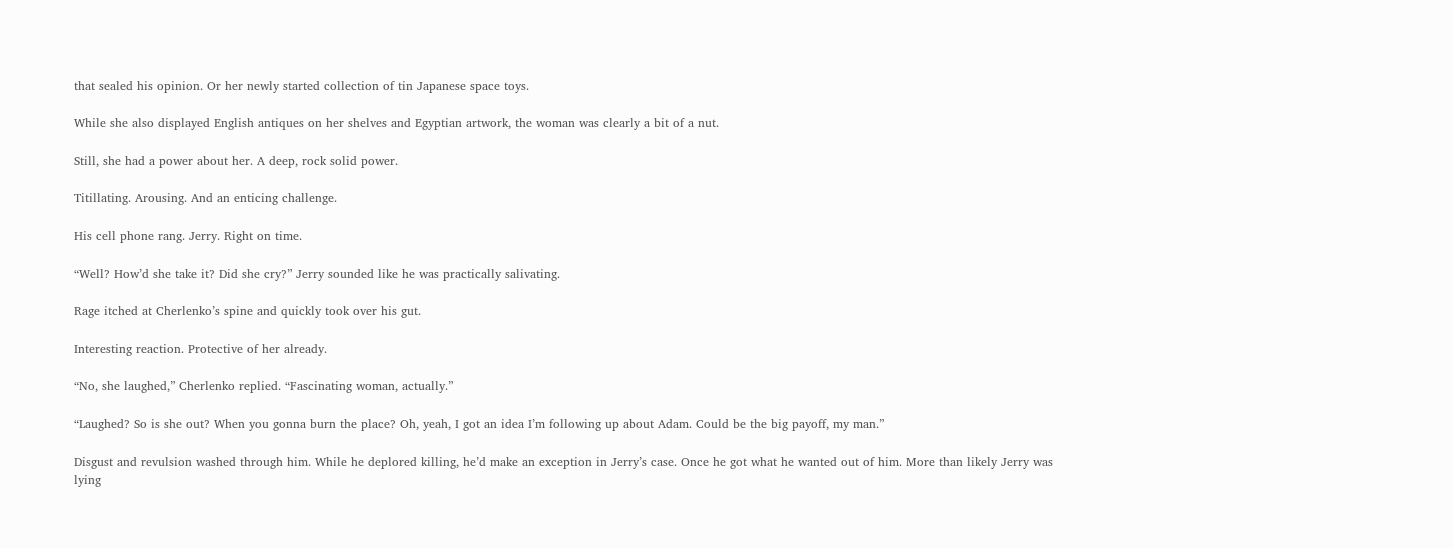that sealed his opinion. Or her newly started collection of tin Japanese space toys.

While she also displayed English antiques on her shelves and Egyptian artwork, the woman was clearly a bit of a nut.

Still, she had a power about her. A deep, rock solid power.

Titillating. Arousing. And an enticing challenge.

His cell phone rang. Jerry. Right on time.

“Well? How’d she take it? Did she cry?” Jerry sounded like he was practically salivating.

Rage itched at Cherlenko’s spine and quickly took over his gut.

Interesting reaction. Protective of her already.

“No, she laughed,” Cherlenko replied. “Fascinating woman, actually.”

“Laughed? So is she out? When you gonna burn the place? Oh, yeah, I got an idea I’m following up about Adam. Could be the big payoff, my man.”

Disgust and revulsion washed through him. While he deplored killing, he’d make an exception in Jerry’s case. Once he got what he wanted out of him. More than likely Jerry was lying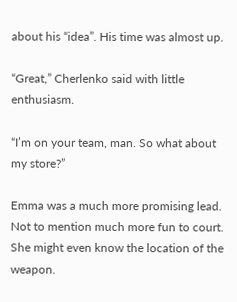about his “idea”. His time was almost up.

“Great,” Cherlenko said with little enthusiasm.

“I’m on your team, man. So what about my store?”

Emma was a much more promising lead. Not to mention much more fun to court. She might even know the location of the weapon.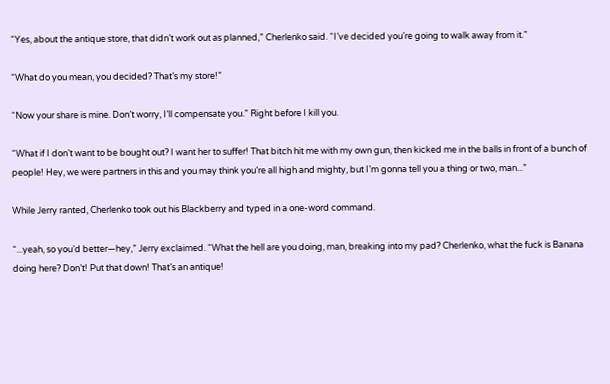“Yes, about the antique store, that didn’t work out as planned,” Cherlenko said. “I’ve decided you’re going to walk away from it.”

“What do you mean, you decided? That’s my store!”

“Now your share is mine. Don’t worry, I’ll compensate you.” Right before I kill you.

“What if I don’t want to be bought out? I want her to suffer! That bitch hit me with my own gun, then kicked me in the balls in front of a bunch of people! Hey, we were partners in this and you may think you’re all high and mighty, but I’m gonna tell you a thing or two, man...”

While Jerry ranted, Cherlenko took out his Blackberry and typed in a one-word command.

“...yeah, so you’d better—hey,” Jerry exclaimed. “What the hell are you doing, man, breaking into my pad? Cherlenko, what the fuck is Banana doing here? Don’t! Put that down! That’s an antique!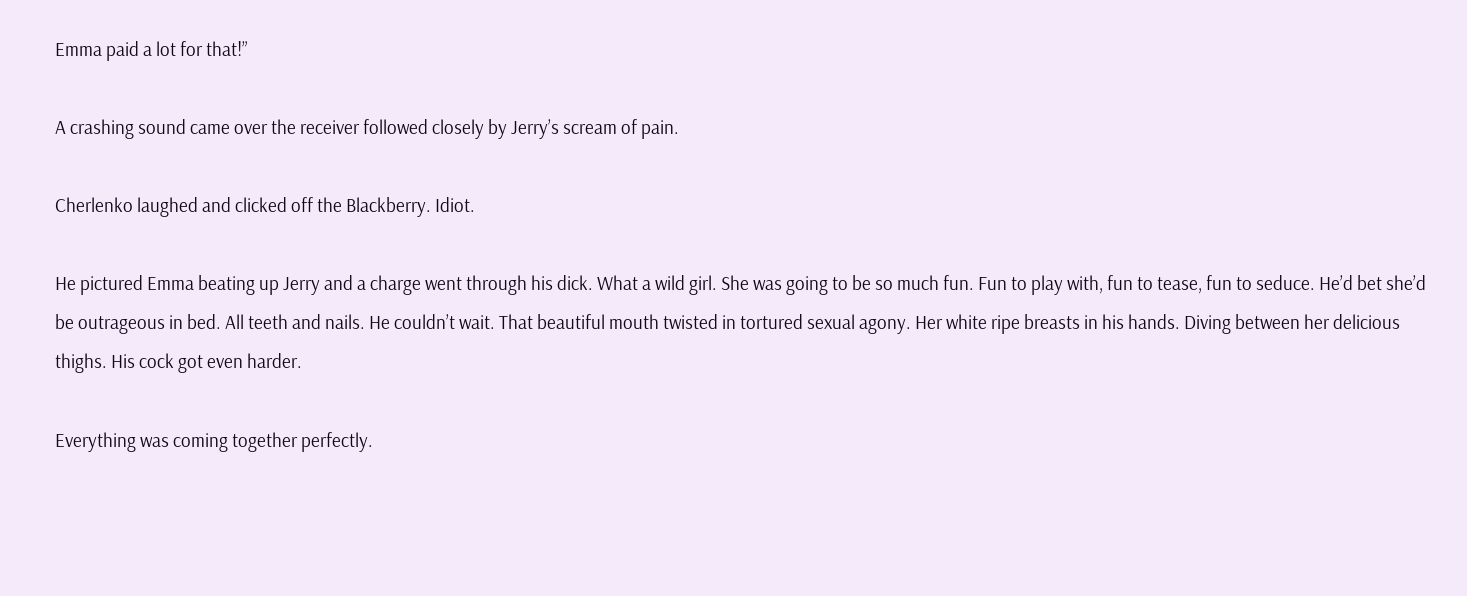Emma paid a lot for that!”

A crashing sound came over the receiver followed closely by Jerry’s scream of pain.

Cherlenko laughed and clicked off the Blackberry. Idiot.

He pictured Emma beating up Jerry and a charge went through his dick. What a wild girl. She was going to be so much fun. Fun to play with, fun to tease, fun to seduce. He’d bet she’d be outrageous in bed. All teeth and nails. He couldn’t wait. That beautiful mouth twisted in tortured sexual agony. Her white ripe breasts in his hands. Diving between her delicious thighs. His cock got even harder.

Everything was coming together perfectly.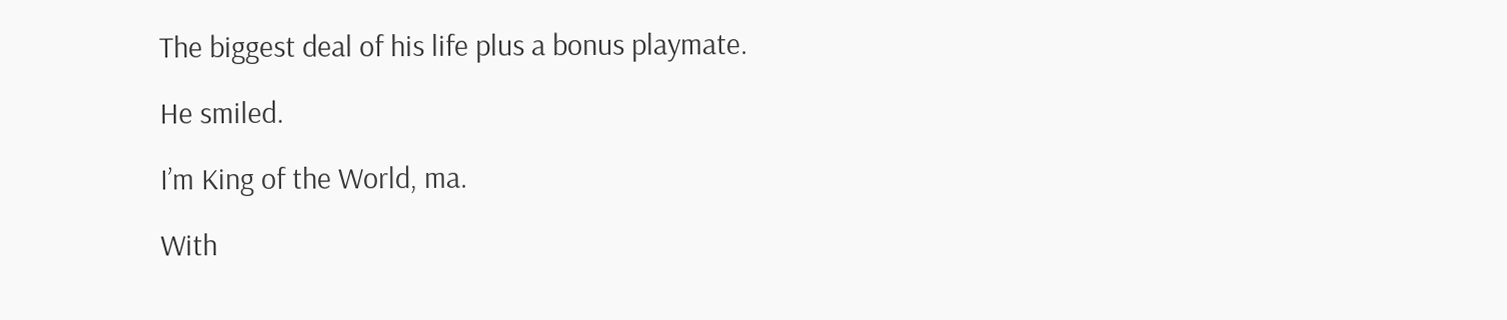The biggest deal of his life plus a bonus playmate.

He smiled.

I’m King of the World, ma.

With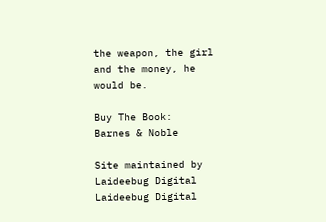the weapon, the girl and the money, he would be.

Buy The Book:
Barnes & Noble

Site maintained by Laideebug Digital
Laideebug Digital